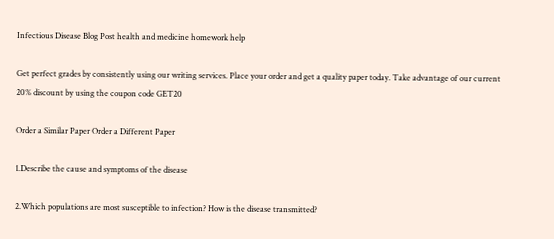Infectious Disease Blog Post health and medicine homework help

Get perfect grades by consistently using our writing services. Place your order and get a quality paper today. Take advantage of our current 20% discount by using the coupon code GET20

Order a Similar Paper Order a Different Paper

1.Describe the cause and symptoms of the disease

2.Which populations are most susceptible to infection? How is the disease transmitted?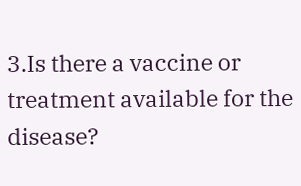3.Is there a vaccine or treatment available for the disease?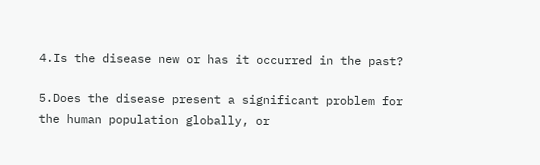4.Is the disease new or has it occurred in the past?

5.Does the disease present a significant problem for the human population globally, or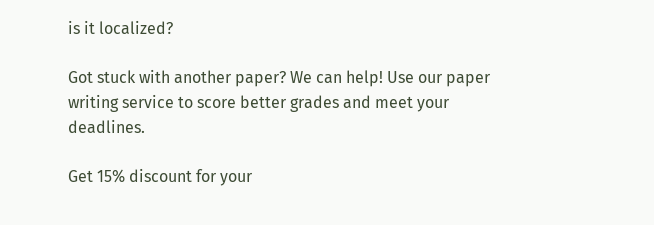is it localized?

Got stuck with another paper? We can help! Use our paper writing service to score better grades and meet your deadlines.

Get 15% discount for your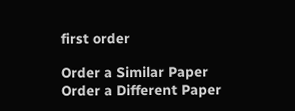first order

Order a Similar Paper Order a Different Paper